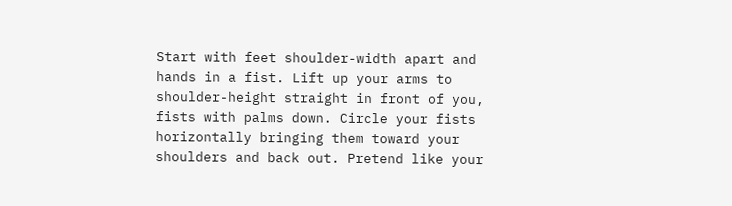Start with feet shoulder-width apart and hands in a fist. Lift up your arms to shoulder-height straight in front of you, fists with palms down. Circle your fists horizontally bringing them toward your shoulders and back out. Pretend like your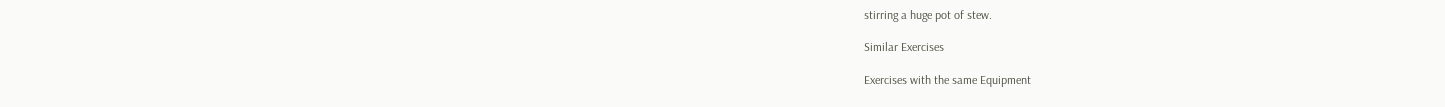stirring a huge pot of stew.

Similar Exercises

Exercises with the same Equipment